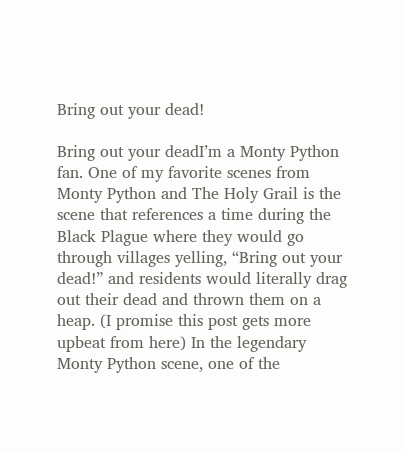Bring out your dead!

Bring out your deadI’m a Monty Python fan. One of my favorite scenes from Monty Python and The Holy Grail is the scene that references a time during the Black Plague where they would go through villages yelling, “Bring out your dead!” and residents would literally drag out their dead and thrown them on a heap. (I promise this post gets more upbeat from here) In the legendary Monty Python scene, one of the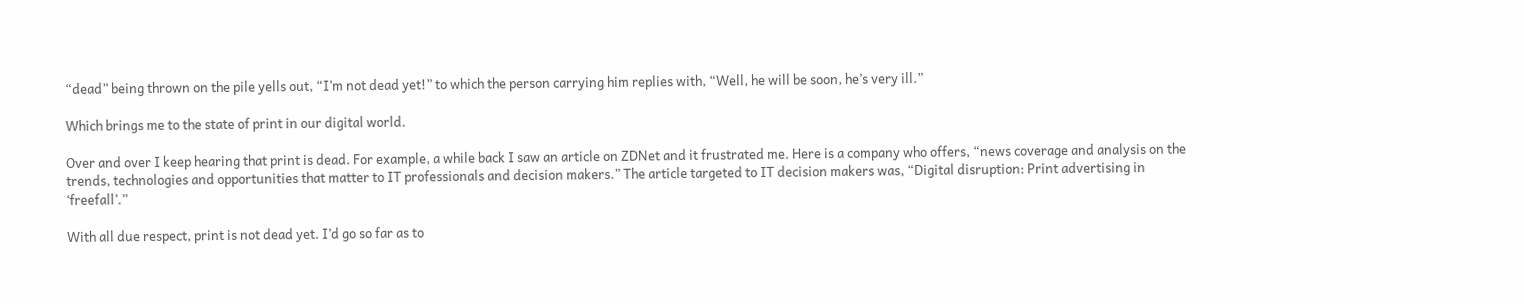“dead” being thrown on the pile yells out, “I’m not dead yet!” to which the person carrying him replies with, “Well, he will be soon, he’s very ill.”

Which brings me to the state of print in our digital world.

Over and over I keep hearing that print is dead. For example, a while back I saw an article on ZDNet and it frustrated me. Here is a company who offers, “news coverage and analysis on the trends, technologies and opportunities that matter to IT professionals and decision makers.” The article targeted to IT decision makers was, “Digital disruption: Print advertising in ‘freefall’.”

With all due respect, print is not dead yet. I’d go so far as to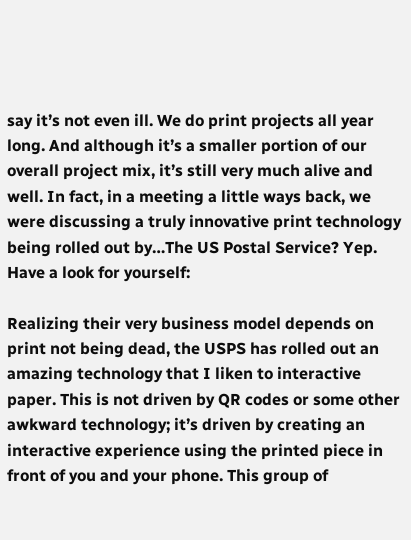say it’s not even ill. We do print projects all year long. And although it’s a smaller portion of our overall project mix, it’s still very much alive and well. In fact, in a meeting a little ways back, we were discussing a truly innovative print technology being rolled out by…The US Postal Service? Yep. Have a look for yourself:

Realizing their very business model depends on print not being dead, the USPS has rolled out an amazing technology that I liken to interactive paper. This is not driven by QR codes or some other awkward technology; it’s driven by creating an interactive experience using the printed piece in front of you and your phone. This group of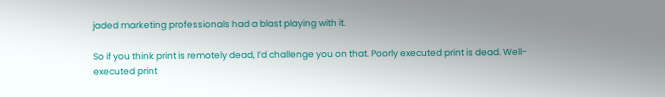jaded marketing professionals had a blast playing with it.

So if you think print is remotely dead, I’d challenge you on that. Poorly executed print is dead. Well-executed print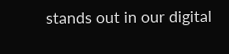stands out in our digital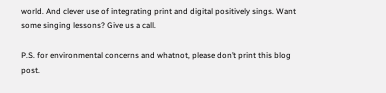world. And clever use of integrating print and digital positively sings. Want some singing lessons? Give us a call.

P.S. for environmental concerns and whatnot, please don’t print this blog post.